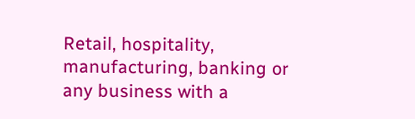Retail, hospitality, manufacturing, banking or any business with a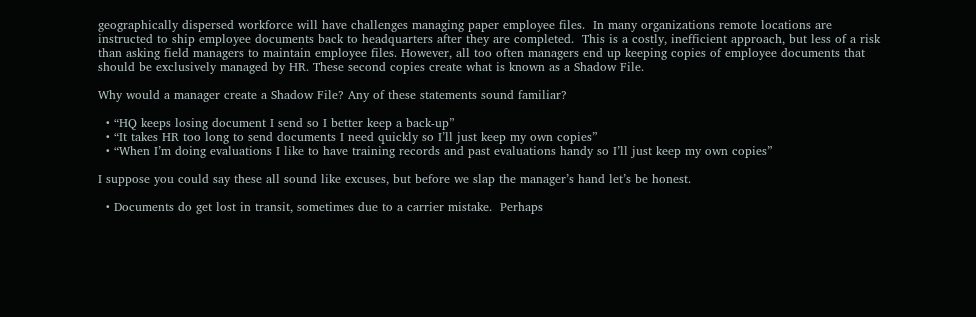geographically dispersed workforce will have challenges managing paper employee files.  In many organizations remote locations are instructed to ship employee documents back to headquarters after they are completed.  This is a costly, inefficient approach, but less of a risk than asking field managers to maintain employee files. However, all too often managers end up keeping copies of employee documents that should be exclusively managed by HR. These second copies create what is known as a Shadow File.

Why would a manager create a Shadow File? Any of these statements sound familiar?

  • “HQ keeps losing document I send so I better keep a back-up”
  • “It takes HR too long to send documents I need quickly so I’ll just keep my own copies”
  • “When I’m doing evaluations I like to have training records and past evaluations handy so I’ll just keep my own copies”

I suppose you could say these all sound like excuses, but before we slap the manager’s hand let’s be honest.

  • Documents do get lost in transit, sometimes due to a carrier mistake.  Perhaps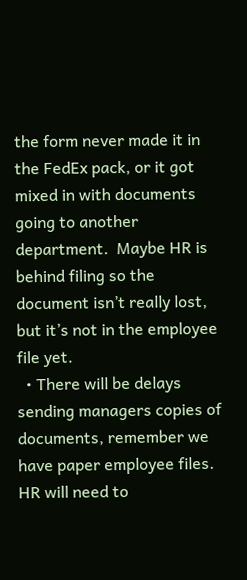the form never made it in the FedEx pack, or it got mixed in with documents going to another department.  Maybe HR is behind filing so the document isn’t really lost, but it’s not in the employee file yet.
  • There will be delays sending managers copies of documents, remember we have paper employee files. HR will need to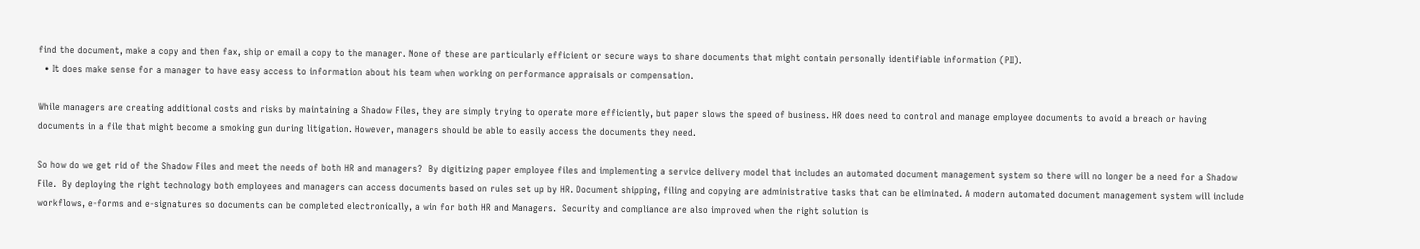find the document, make a copy and then fax, ship or email a copy to the manager. None of these are particularly efficient or secure ways to share documents that might contain personally identifiable information (PII).
  • It does make sense for a manager to have easy access to information about his team when working on performance appraisals or compensation.

While managers are creating additional costs and risks by maintaining a Shadow Files, they are simply trying to operate more efficiently, but paper slows the speed of business. HR does need to control and manage employee documents to avoid a breach or having documents in a file that might become a smoking gun during litigation. However, managers should be able to easily access the documents they need.

So how do we get rid of the Shadow Files and meet the needs of both HR and managers?  By digitizing paper employee files and implementing a service delivery model that includes an automated document management system so there will no longer be a need for a Shadow File.  By deploying the right technology both employees and managers can access documents based on rules set up by HR. Document shipping, filing and copying are administrative tasks that can be eliminated. A modern automated document management system will include workflows, e-forms and e-signatures so documents can be completed electronically, a win for both HR and Managers.  Security and compliance are also improved when the right solution is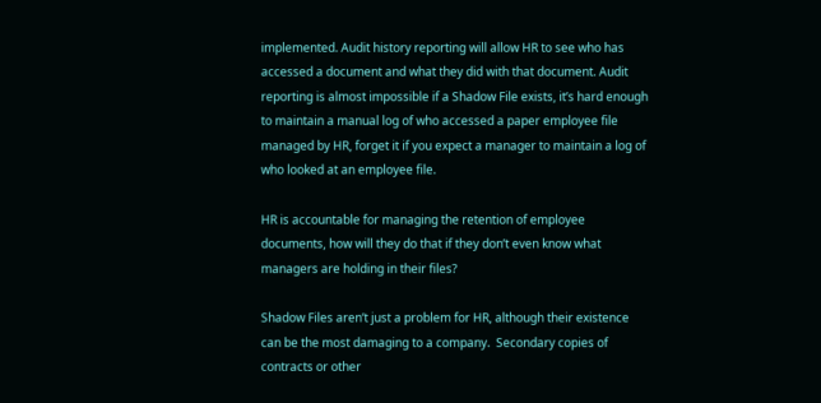implemented. Audit history reporting will allow HR to see who has accessed a document and what they did with that document. Audit reporting is almost impossible if a Shadow File exists, it’s hard enough to maintain a manual log of who accessed a paper employee file managed by HR, forget it if you expect a manager to maintain a log of who looked at an employee file.

HR is accountable for managing the retention of employee documents, how will they do that if they don’t even know what managers are holding in their files?

Shadow Files aren’t just a problem for HR, although their existence can be the most damaging to a company.  Secondary copies of contracts or other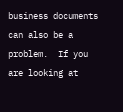business documents can also be a problem.  If you are looking at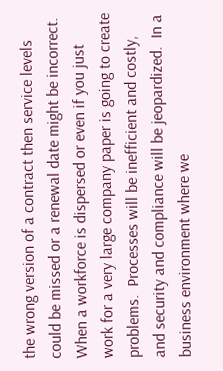the wrong version of a contract then service levels could be missed or a renewal date might be incorrect.  When a workforce is dispersed or even if you just work for a very large company paper is going to create problems.  Processes will be inefficient and costly, and security and compliance will be jeopardized.  In a business environment where we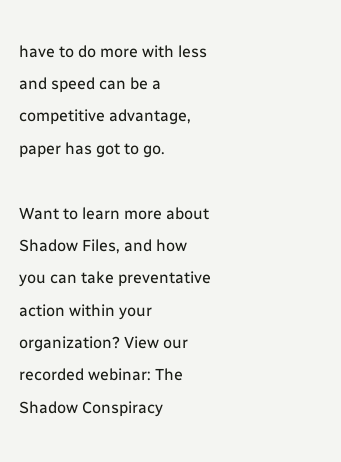have to do more with less and speed can be a competitive advantage, paper has got to go.

Want to learn more about Shadow Files, and how you can take preventative action within your organization? View our recorded webinar: The Shadow Conspiracy